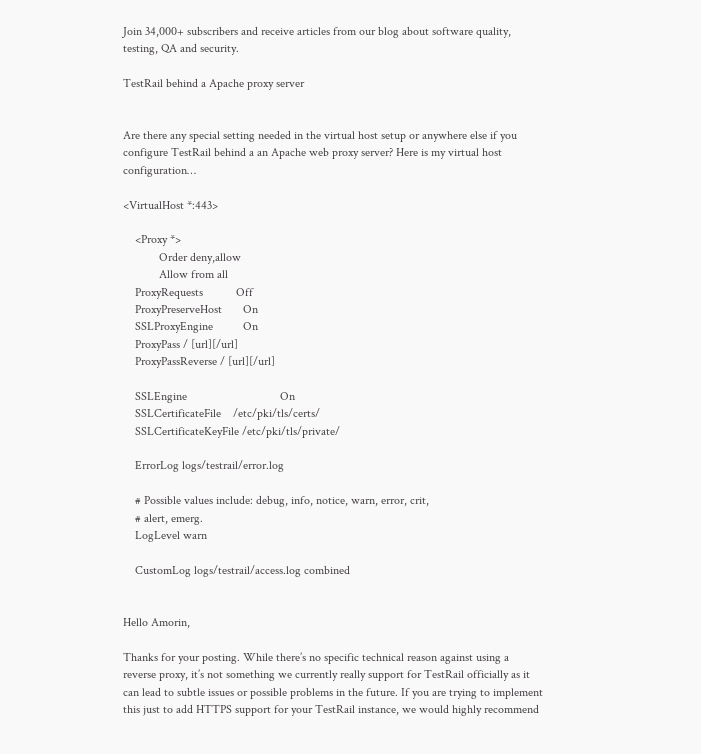Join 34,000+ subscribers and receive articles from our blog about software quality, testing, QA and security.

TestRail behind a Apache proxy server


Are there any special setting needed in the virtual host setup or anywhere else if you configure TestRail behind a an Apache web proxy server? Here is my virtual host configuration…

<VirtualHost *:443>

    <Proxy *>
            Order deny,allow
            Allow from all
    ProxyRequests           Off
    ProxyPreserveHost       On
    SSLProxyEngine          On
    ProxyPass / [url][/url]
    ProxyPassReverse / [url][/url]

    SSLEngine                               On
    SSLCertificateFile    /etc/pki/tls/certs/
    SSLCertificateKeyFile /etc/pki/tls/private/

    ErrorLog logs/testrail/error.log

    # Possible values include: debug, info, notice, warn, error, crit,
    # alert, emerg.
    LogLevel warn

    CustomLog logs/testrail/access.log combined


Hello Amorin,

Thanks for your posting. While there’s no specific technical reason against using a reverse proxy, it’s not something we currently really support for TestRail officially as it can lead to subtle issues or possible problems in the future. If you are trying to implement this just to add HTTPS support for your TestRail instance, we would highly recommend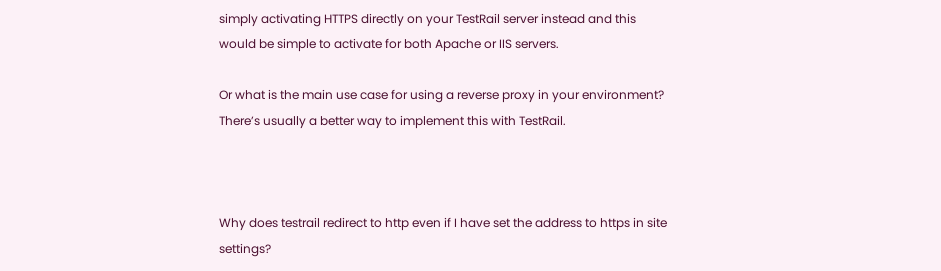simply activating HTTPS directly on your TestRail server instead and this would be simple to activate for both Apache or IIS servers.

Or what is the main use case for using a reverse proxy in your environment? There’s usually a better way to implement this with TestRail.



Why does testrail redirect to http even if I have set the address to https in site settings?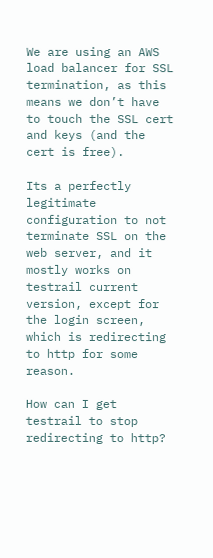We are using an AWS load balancer for SSL termination, as this means we don’t have to touch the SSL cert and keys (and the cert is free).

Its a perfectly legitimate configuration to not terminate SSL on the web server, and it mostly works on testrail current version, except for the login screen, which is redirecting to http for some reason.

How can I get testrail to stop redirecting to http?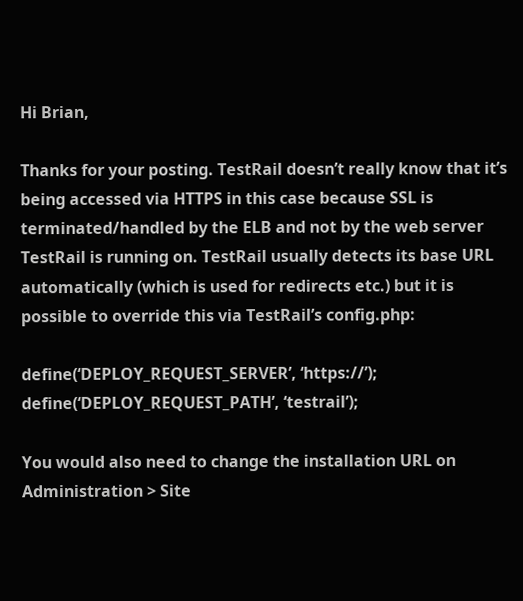Hi Brian,

Thanks for your posting. TestRail doesn’t really know that it’s being accessed via HTTPS in this case because SSL is terminated/handled by the ELB and not by the web server TestRail is running on. TestRail usually detects its base URL automatically (which is used for redirects etc.) but it is possible to override this via TestRail’s config.php:

define(‘DEPLOY_REQUEST_SERVER’, ‘https://’);
define(‘DEPLOY_REQUEST_PATH’, ‘testrail’);

You would also need to change the installation URL on Administration > Site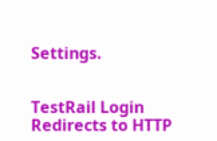Settings.


TestRail Login Redirects to HTTP